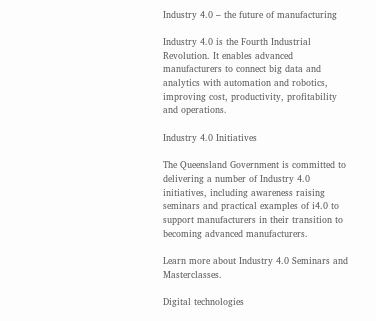Industry 4.0 – the future of manufacturing

Industry 4.0 is the Fourth Industrial Revolution. It enables advanced manufacturers to connect big data and analytics with automation and robotics, improving cost, productivity, profitability and operations.

Industry 4.0 Initiatives

The Queensland Government is committed to delivering a number of Industry 4.0 initiatives, including awareness raising seminars and practical examples of i4.0 to support manufacturers in their transition to becoming advanced manufacturers.

Learn more about Industry 4.0 Seminars and Masterclasses.

Digital technologies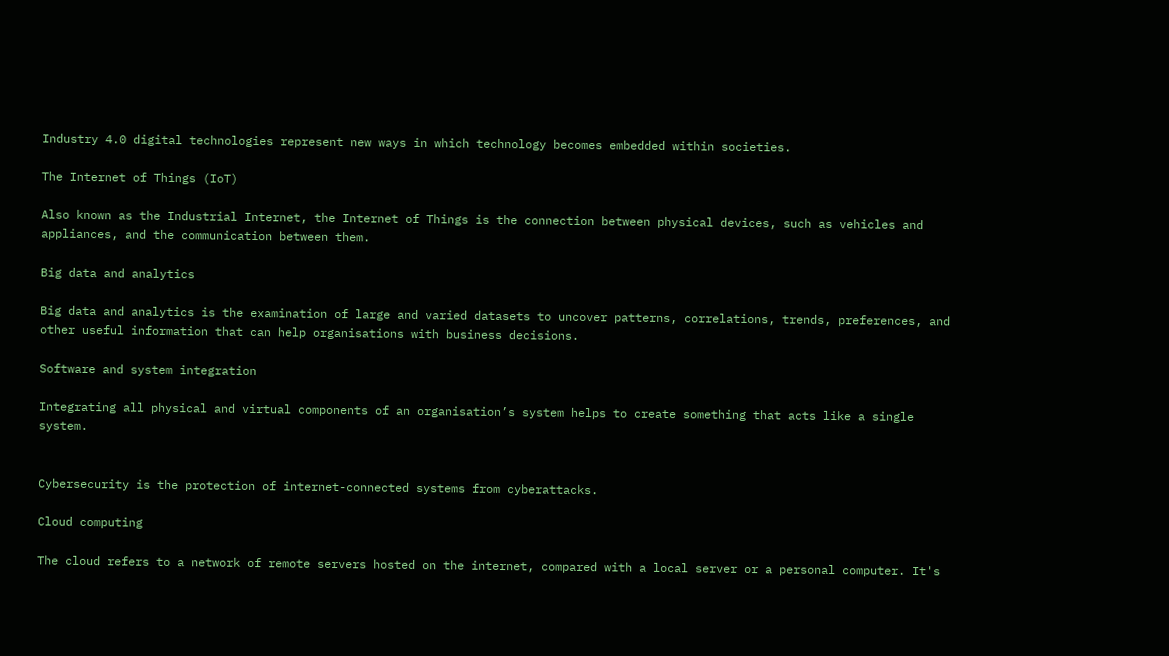Industry 4.0 digital technologies represent new ways in which technology becomes embedded within societies.

The Internet of Things (IoT)

Also known as the Industrial Internet, the Internet of Things is the connection between physical devices, such as vehicles and appliances, and the communication between them.

Big data and analytics

Big data and analytics is the examination of large and varied datasets to uncover patterns, correlations, trends, preferences, and other useful information that can help organisations with business decisions.

Software and system integration

Integrating all physical and virtual components of an organisation’s system helps to create something that acts like a single system.


Cybersecurity is the protection of internet-connected systems from cyberattacks.

Cloud computing

The cloud refers to a network of remote servers hosted on the internet, compared with a local server or a personal computer. It's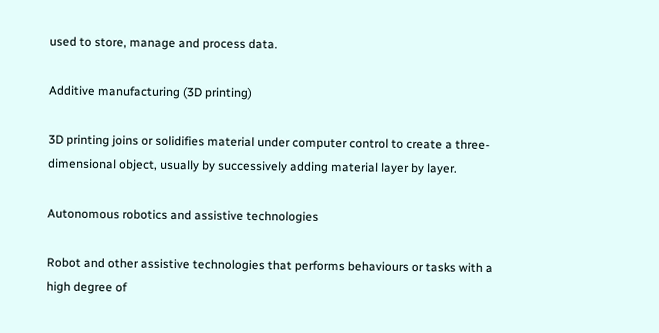used to store, manage and process data.

Additive manufacturing (3D printing)

3D printing joins or solidifies material under computer control to create a three-dimensional object, usually by successively adding material layer by layer.

Autonomous robotics and assistive technologies

Robot and other assistive technologies that performs behaviours or tasks with a high degree of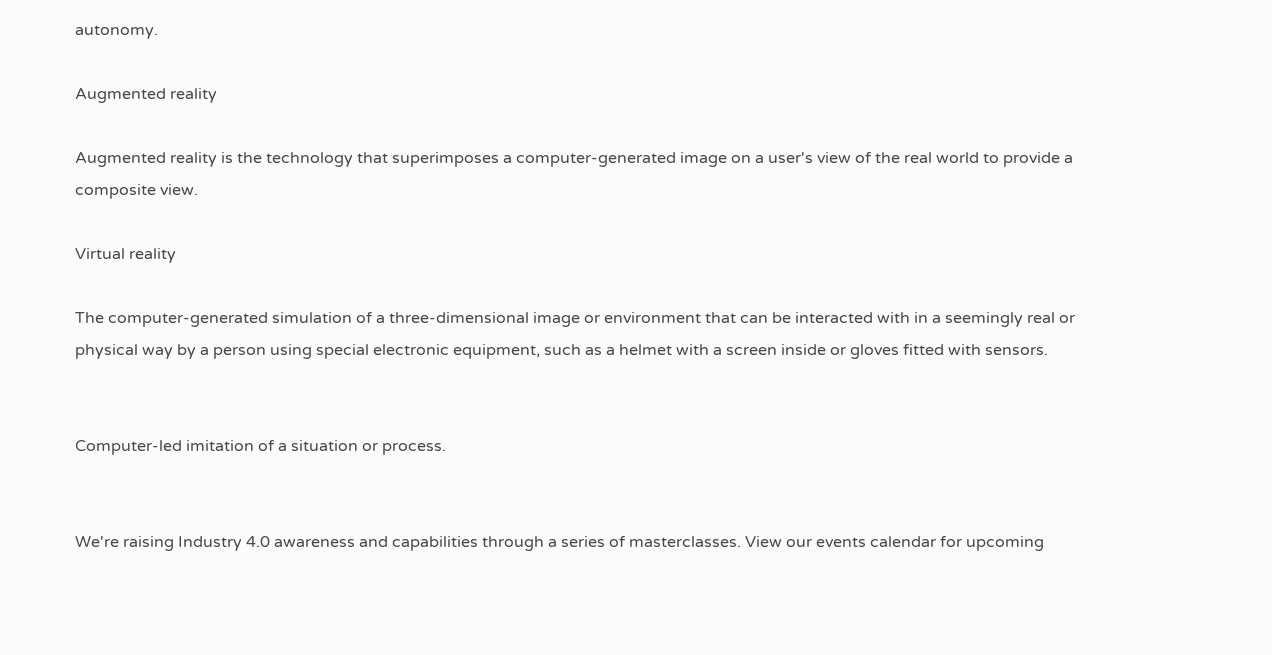autonomy.

Augmented reality

Augmented reality is the technology that superimposes a computer-generated image on a user's view of the real world to provide a composite view.

Virtual reality

The computer-generated simulation of a three-dimensional image or environment that can be interacted with in a seemingly real or physical way by a person using special electronic equipment, such as a helmet with a screen inside or gloves fitted with sensors.


Computer-led imitation of a situation or process.


We're raising Industry 4.0 awareness and capabilities through a series of masterclasses. View our events calendar for upcoming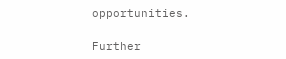opportunities.

Further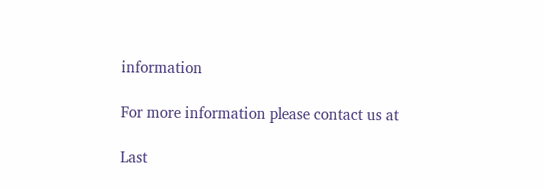information

For more information please contact us at

Last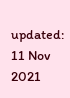updated: 11 Nov 2021